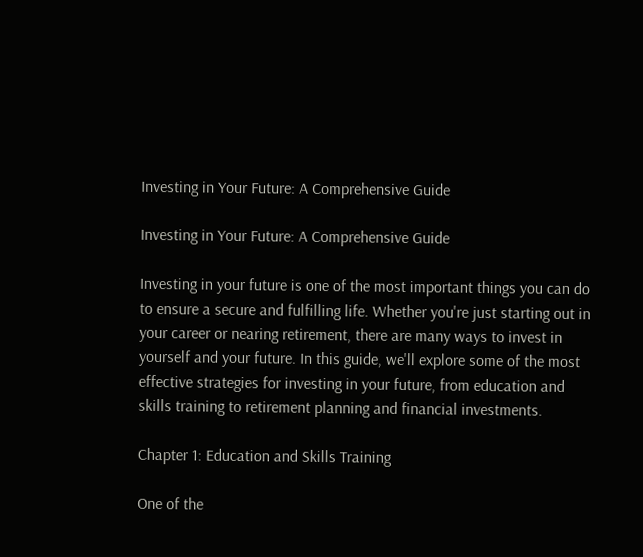Investing in Your Future: A Comprehensive Guide

Investing in Your Future: A Comprehensive Guide

Investing in your future is one of the most important things you can do to ensure a secure and fulfilling life. Whether you're just starting out in your career or nearing retirement, there are many ways to invest in yourself and your future. In this guide, we'll explore some of the most effective strategies for investing in your future, from education and skills training to retirement planning and financial investments.

Chapter 1: Education and Skills Training

One of the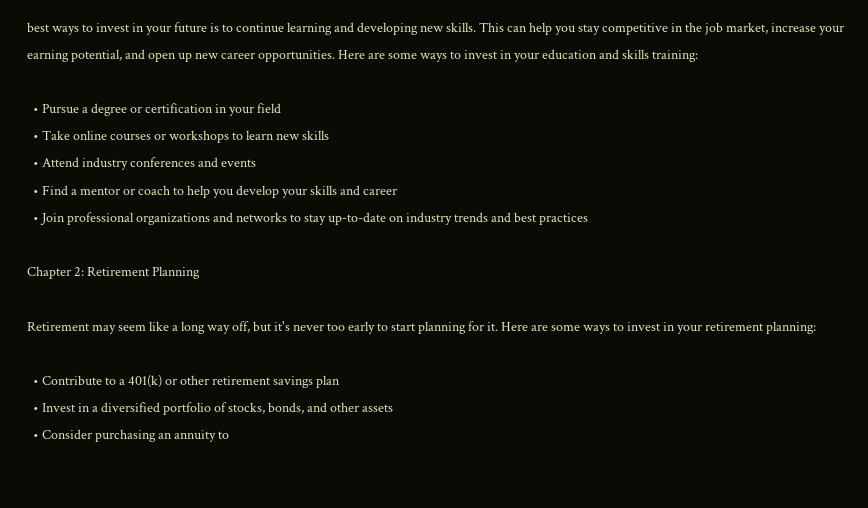best ways to invest in your future is to continue learning and developing new skills. This can help you stay competitive in the job market, increase your earning potential, and open up new career opportunities. Here are some ways to invest in your education and skills training:

  • Pursue a degree or certification in your field
  • Take online courses or workshops to learn new skills
  • Attend industry conferences and events
  • Find a mentor or coach to help you develop your skills and career
  • Join professional organizations and networks to stay up-to-date on industry trends and best practices

Chapter 2: Retirement Planning

Retirement may seem like a long way off, but it's never too early to start planning for it. Here are some ways to invest in your retirement planning:

  • Contribute to a 401(k) or other retirement savings plan
  • Invest in a diversified portfolio of stocks, bonds, and other assets
  • Consider purchasing an annuity to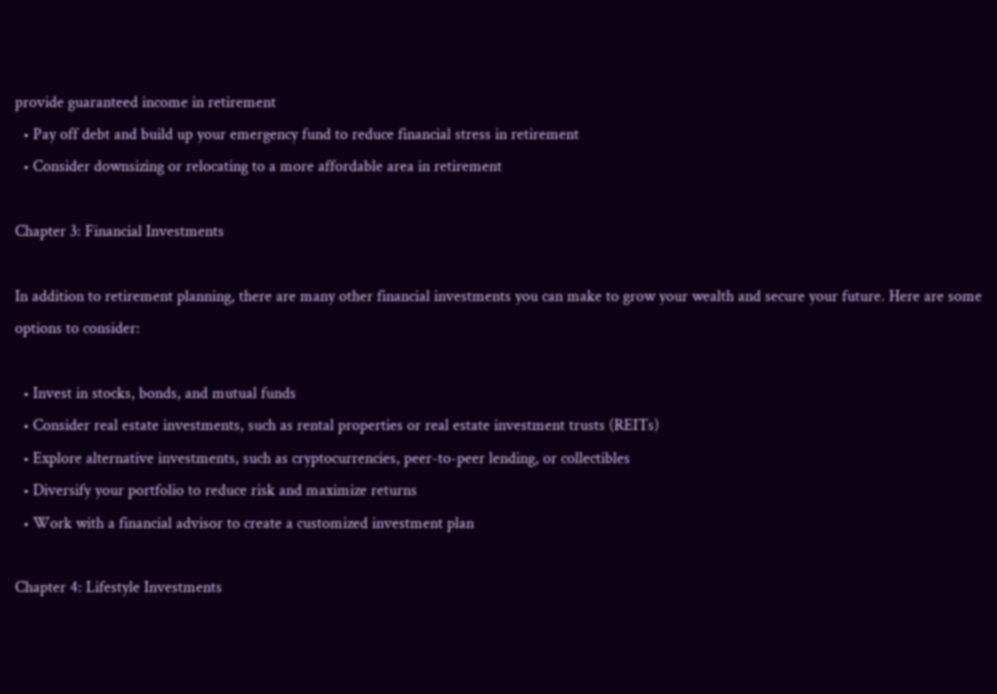provide guaranteed income in retirement
  • Pay off debt and build up your emergency fund to reduce financial stress in retirement
  • Consider downsizing or relocating to a more affordable area in retirement

Chapter 3: Financial Investments

In addition to retirement planning, there are many other financial investments you can make to grow your wealth and secure your future. Here are some options to consider:

  • Invest in stocks, bonds, and mutual funds
  • Consider real estate investments, such as rental properties or real estate investment trusts (REITs)
  • Explore alternative investments, such as cryptocurrencies, peer-to-peer lending, or collectibles
  • Diversify your portfolio to reduce risk and maximize returns
  • Work with a financial advisor to create a customized investment plan

Chapter 4: Lifestyle Investments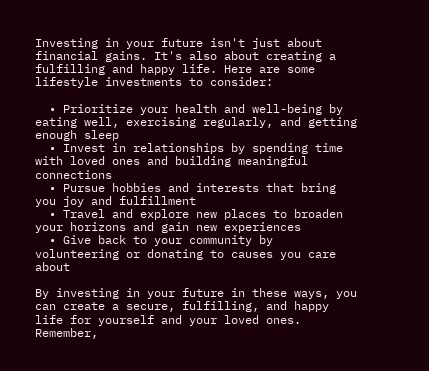Investing in your future isn't just about financial gains. It's also about creating a fulfilling and happy life. Here are some lifestyle investments to consider:

  • Prioritize your health and well-being by eating well, exercising regularly, and getting enough sleep
  • Invest in relationships by spending time with loved ones and building meaningful connections
  • Pursue hobbies and interests that bring you joy and fulfillment
  • Travel and explore new places to broaden your horizons and gain new experiences
  • Give back to your community by volunteering or donating to causes you care about

By investing in your future in these ways, you can create a secure, fulfilling, and happy life for yourself and your loved ones. Remember,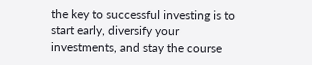the key to successful investing is to start early, diversify your investments, and stay the course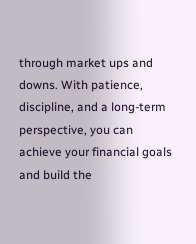through market ups and downs. With patience, discipline, and a long-term perspective, you can achieve your financial goals and build the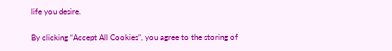life you desire.

By clicking “Accept All Cookies”, you agree to the storing of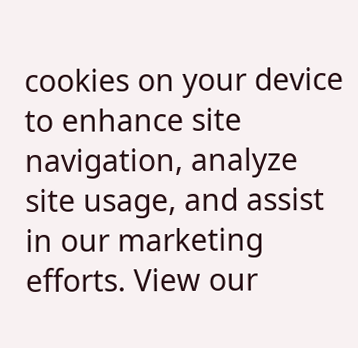cookies on your device to enhance site navigation, analyze site usage, and assist in our marketing efforts. View our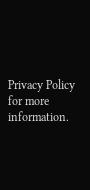Privacy Policy for more information.